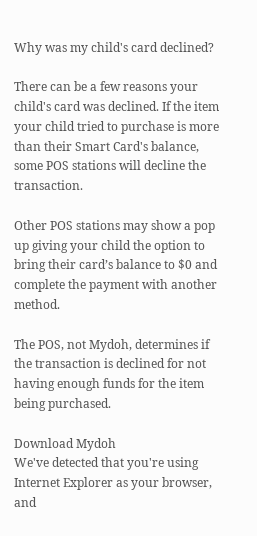Why was my child's card declined?

There can be a few reasons your child's card was declined. If the item your child tried to purchase is more than their Smart Card's balance, some POS stations will decline the transaction.

Other POS stations may show a pop up giving your child the option to bring their card’s balance to $0 and complete the payment with another method.

The POS, not Mydoh, determines if the transaction is declined for not having enough funds for the item being purchased.

Download Mydoh
We've detected that you're using Internet Explorer as your browser, and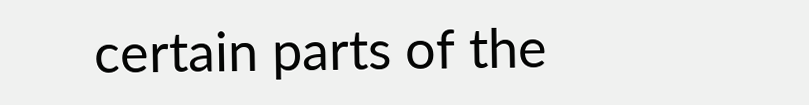certain parts of the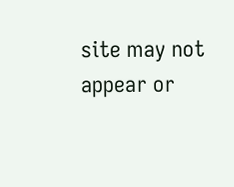site may not appear or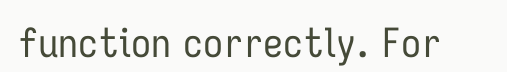function correctly. For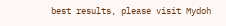best results, please visit Mydoh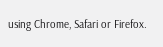using Chrome, Safari or Firefox.